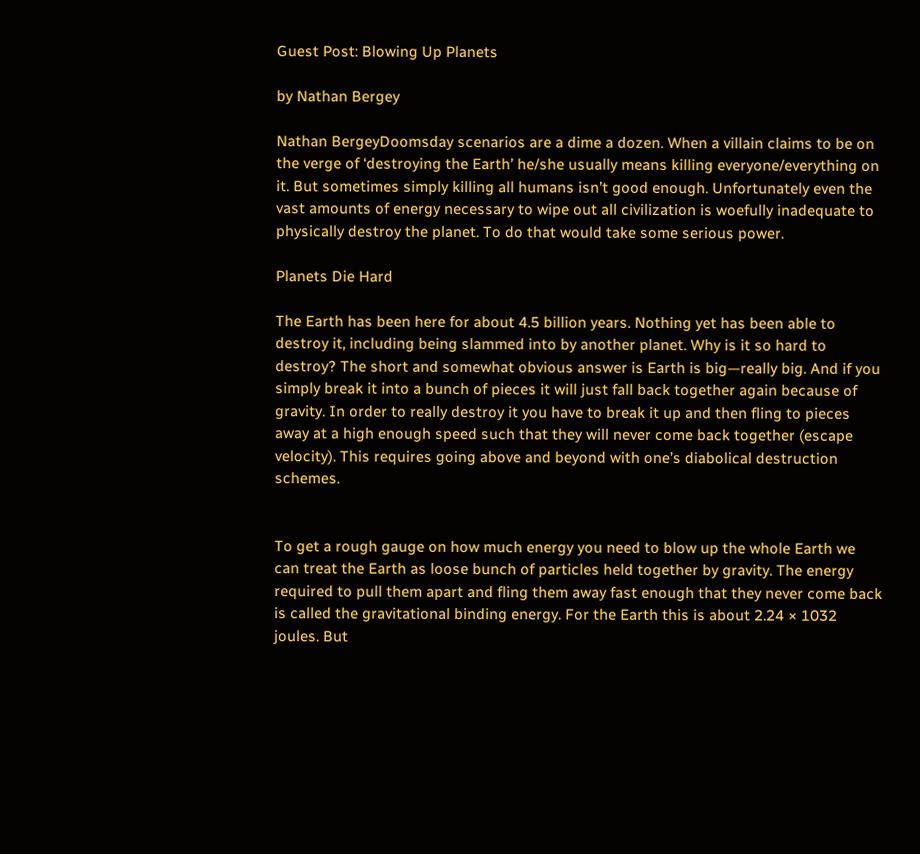Guest Post: Blowing Up Planets

by Nathan Bergey

Nathan BergeyDoomsday scenarios are a dime a dozen. When a villain claims to be on the verge of ‘destroying the Earth’ he/she usually means killing everyone/everything on it. But sometimes simply killing all humans isn’t good enough. Unfortunately even the vast amounts of energy necessary to wipe out all civilization is woefully inadequate to physically destroy the planet. To do that would take some serious power.

Planets Die Hard

The Earth has been here for about 4.5 billion years. Nothing yet has been able to destroy it, including being slammed into by another planet. Why is it so hard to destroy? The short and somewhat obvious answer is Earth is big—really big. And if you simply break it into a bunch of pieces it will just fall back together again because of gravity. In order to really destroy it you have to break it up and then fling to pieces away at a high enough speed such that they will never come back together (escape velocity). This requires going above and beyond with one’s diabolical destruction schemes.


To get a rough gauge on how much energy you need to blow up the whole Earth we can treat the Earth as loose bunch of particles held together by gravity. The energy required to pull them apart and fling them away fast enough that they never come back is called the gravitational binding energy. For the Earth this is about 2.24 × 1032 joules. But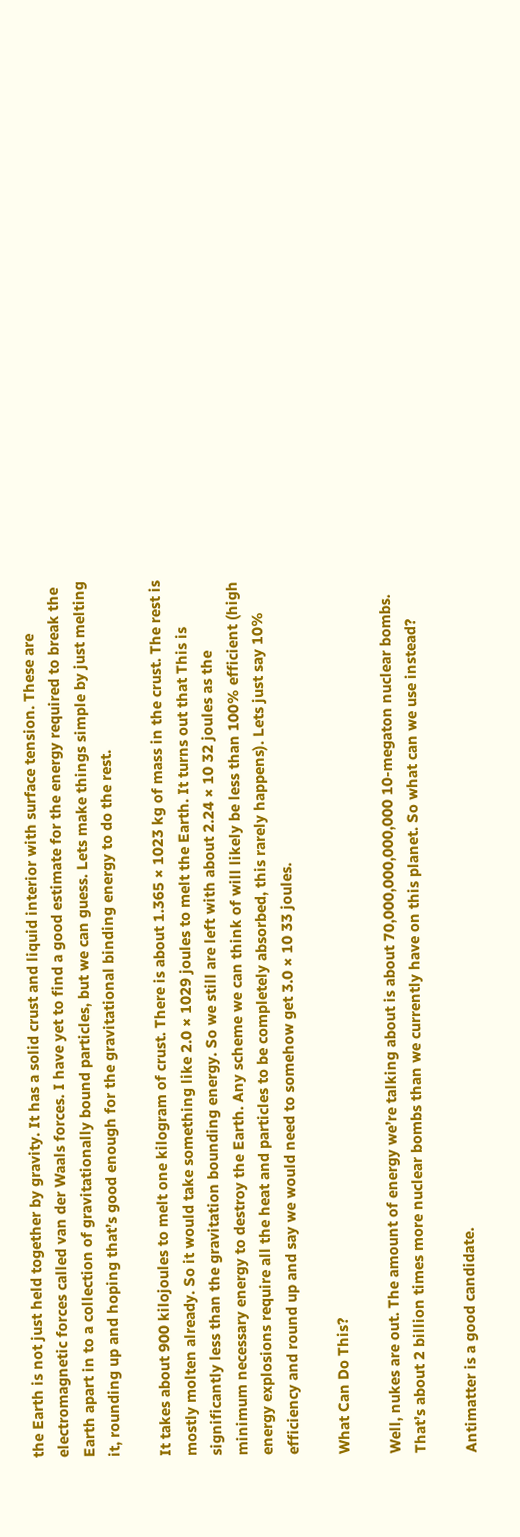the Earth is not just held together by gravity. It has a solid crust and liquid interior with surface tension. These are electromagnetic forces called van der Waals forces. I have yet to find a good estimate for the energy required to break the Earth apart in to a collection of gravitationally bound particles, but we can guess. Lets make things simple by just melting it, rounding up and hoping that’s good enough for the gravitational binding energy to do the rest.

It takes about 900 kilojoules to melt one kilogram of crust. There is about 1.365 × 1023 kg of mass in the crust. The rest is mostly molten already. So it would take something like 2.0 × 1029 joules to melt the Earth. It turns out that This is significantly less than the gravitation bounding energy. So we still are left with about 2.24 × 10 32 joules as the minimum necessary energy to destroy the Earth. Any scheme we can think of will likely be less than 100% efficient (high energy explosions require all the heat and particles to be completely absorbed, this rarely happens). Lets just say 10% efficiency and round up and say we would need to somehow get 3.0 × 10 33 joules.

What Can Do This?

Well, nukes are out. The amount of energy we’re talking about is about 70,000,000,000,000 10-megaton nuclear bombs. That’s about 2 billion times more nuclear bombs than we currently have on this planet. So what can we use instead?

Antimatter is a good candidate.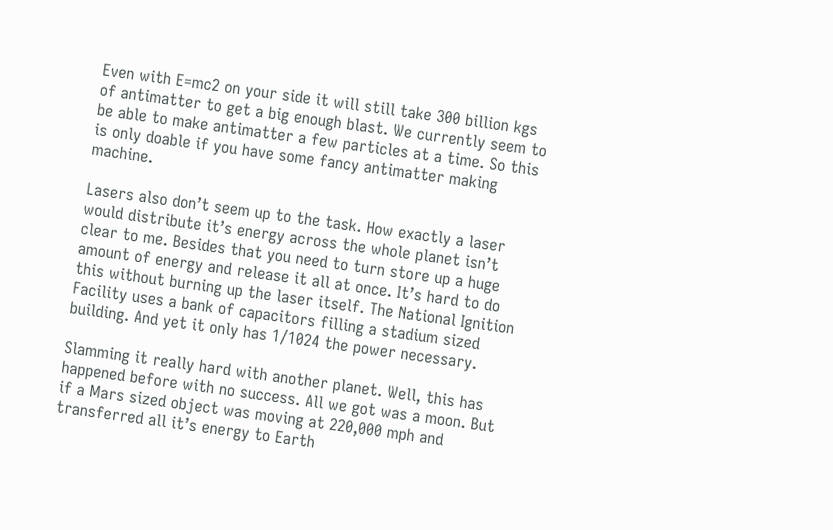Even with E=mc2 on your side it will still take 300 billion kgs of antimatter to get a big enough blast. We currently seem to be able to make antimatter a few particles at a time. So this is only doable if you have some fancy antimatter making machine.

Lasers also don’t seem up to the task. How exactly a laser would distribute it’s energy across the whole planet isn’t clear to me. Besides that you need to turn store up a huge amount of energy and release it all at once. It’s hard to do this without burning up the laser itself. The National Ignition Facility uses a bank of capacitors filling a stadium sized building. And yet it only has 1/1024 the power necessary.

Slamming it really hard with another planet. Well, this has happened before with no success. All we got was a moon. But if a Mars sized object was moving at 220,000 mph and transferred all it’s energy to Earth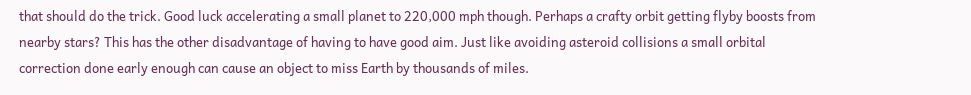that should do the trick. Good luck accelerating a small planet to 220,000 mph though. Perhaps a crafty orbit getting flyby boosts from nearby stars? This has the other disadvantage of having to have good aim. Just like avoiding asteroid collisions a small orbital correction done early enough can cause an object to miss Earth by thousands of miles.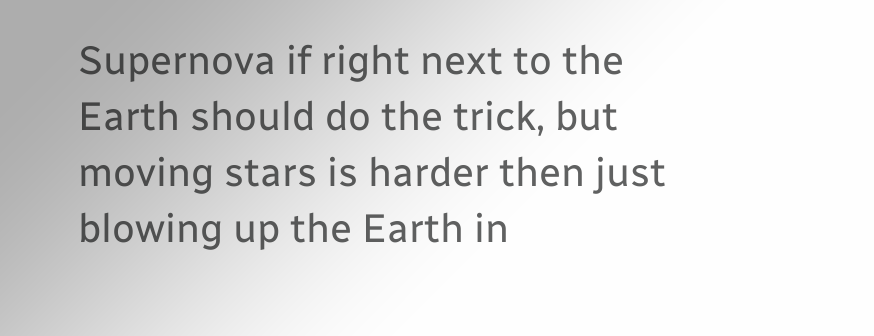Supernova if right next to the Earth should do the trick, but moving stars is harder then just blowing up the Earth in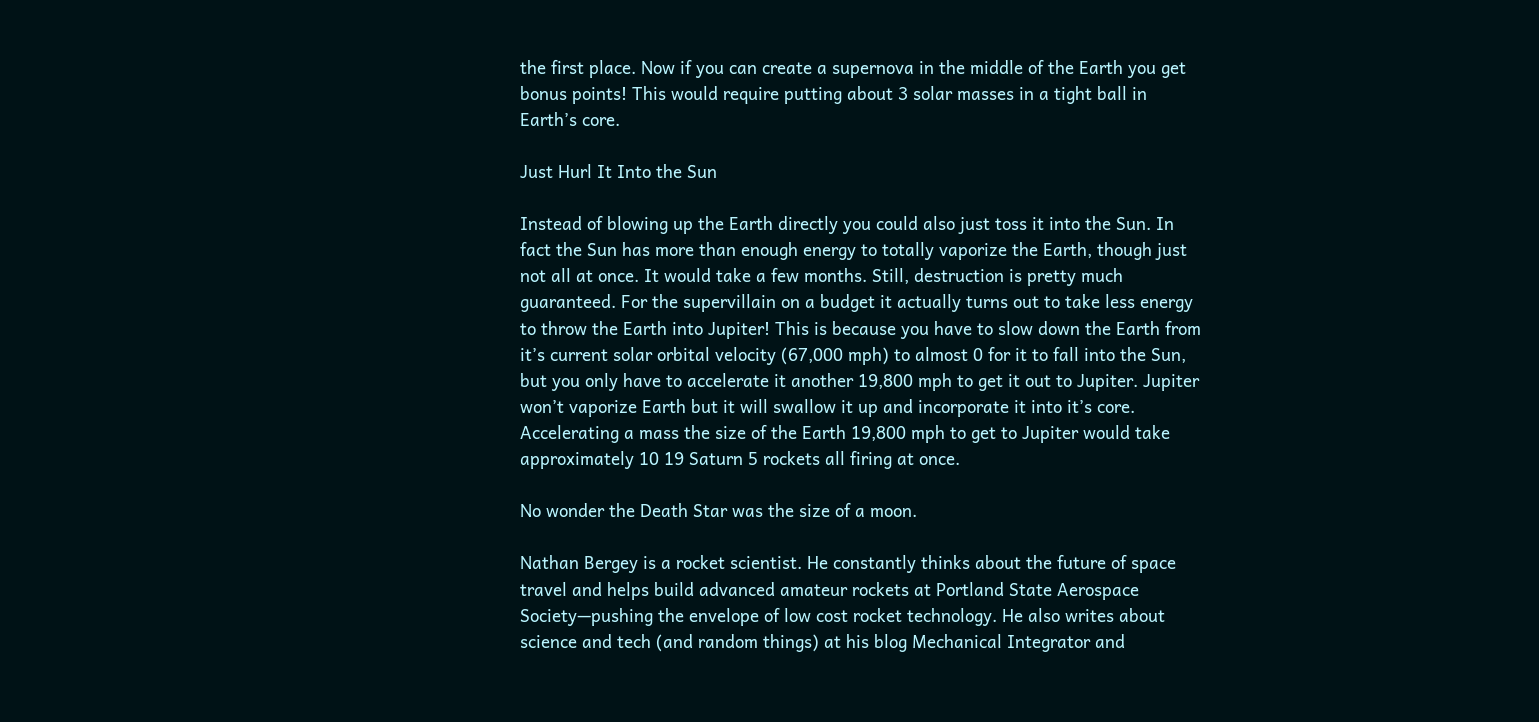the first place. Now if you can create a supernova in the middle of the Earth you get bonus points! This would require putting about 3 solar masses in a tight ball in Earth’s core.

Just Hurl It Into the Sun

Instead of blowing up the Earth directly you could also just toss it into the Sun. In fact the Sun has more than enough energy to totally vaporize the Earth, though just not all at once. It would take a few months. Still, destruction is pretty much guaranteed. For the supervillain on a budget it actually turns out to take less energy to throw the Earth into Jupiter! This is because you have to slow down the Earth from it’s current solar orbital velocity (67,000 mph) to almost 0 for it to fall into the Sun, but you only have to accelerate it another 19,800 mph to get it out to Jupiter. Jupiter won’t vaporize Earth but it will swallow it up and incorporate it into it’s core. Accelerating a mass the size of the Earth 19,800 mph to get to Jupiter would take approximately 10 19 Saturn 5 rockets all firing at once.

No wonder the Death Star was the size of a moon.

Nathan Bergey is a rocket scientist. He constantly thinks about the future of space travel and helps build advanced amateur rockets at Portland State Aerospace Society—pushing the envelope of low cost rocket technology. He also writes about science and tech (and random things) at his blog Mechanical Integrator and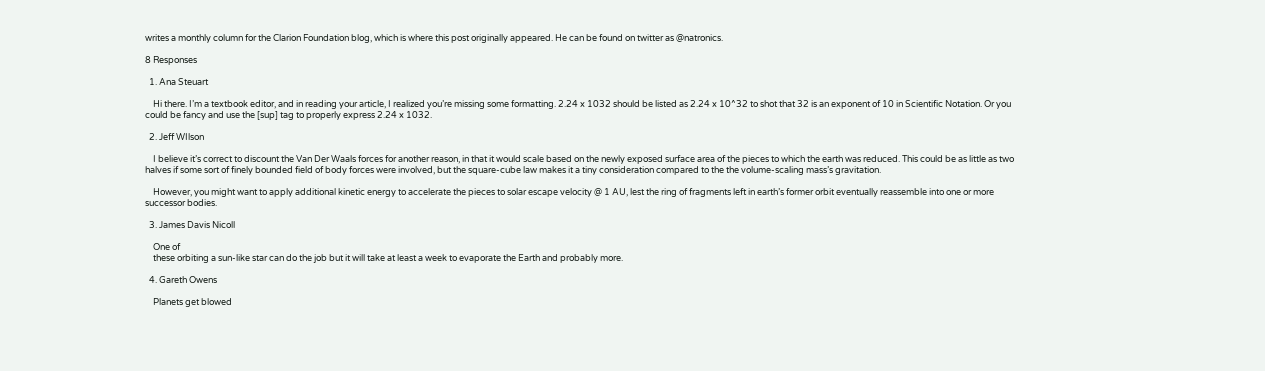writes a monthly column for the Clarion Foundation blog, which is where this post originally appeared. He can be found on twitter as @natronics.

8 Responses

  1. Ana Steuart

    Hi there. I’m a textbook editor, and in reading your article, I realized you’re missing some formatting. 2.24 x 1032 should be listed as 2.24 x 10^32 to shot that 32 is an exponent of 10 in Scientific Notation. Or you could be fancy and use the [sup] tag to properly express 2.24 x 1032.

  2. Jeff WIlson

    I believe it’s correct to discount the Van Der Waals forces for another reason, in that it would scale based on the newly exposed surface area of the pieces to which the earth was reduced. This could be as little as two halves if some sort of finely bounded field of body forces were involved, but the square-cube law makes it a tiny consideration compared to the the volume-scaling mass’s gravitation.

    However, you might want to apply additional kinetic energy to accelerate the pieces to solar escape velocity @ 1 AU, lest the ring of fragments left in earth’s former orbit eventually reassemble into one or more successor bodies.

  3. James Davis Nicoll

    One of
    these orbiting a sun-like star can do the job but it will take at least a week to evaporate the Earth and probably more.

  4. Gareth Owens

    Planets get blowed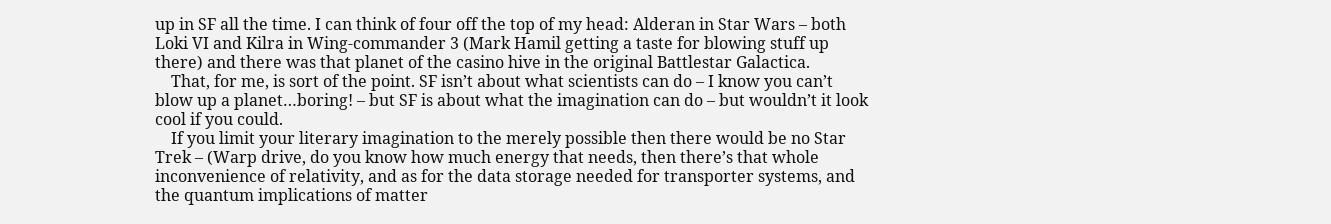up in SF all the time. I can think of four off the top of my head: Alderan in Star Wars – both Loki VI and Kilra in Wing-commander 3 (Mark Hamil getting a taste for blowing stuff up there) and there was that planet of the casino hive in the original Battlestar Galactica.
    That, for me, is sort of the point. SF isn’t about what scientists can do – I know you can’t blow up a planet…boring! – but SF is about what the imagination can do – but wouldn’t it look cool if you could.
    If you limit your literary imagination to the merely possible then there would be no Star Trek – (Warp drive, do you know how much energy that needs, then there’s that whole inconvenience of relativity, and as for the data storage needed for transporter systems, and the quantum implications of matter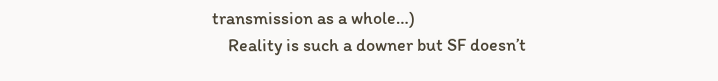transmission as a whole…)
    Reality is such a downer but SF doesn’t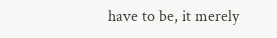have to be, it merely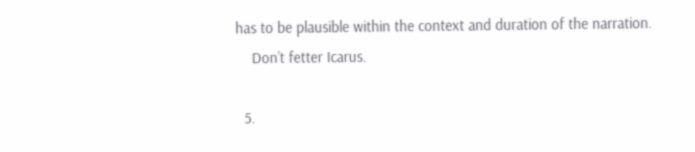has to be plausible within the context and duration of the narration.
    Don’t fetter Icarus.

  5.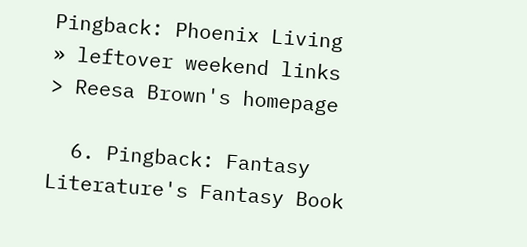Pingback: Phoenix Living » leftover weekend links > Reesa Brown's homepage

  6. Pingback: Fantasy Literature's Fantasy Book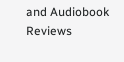and Audiobook Reviews